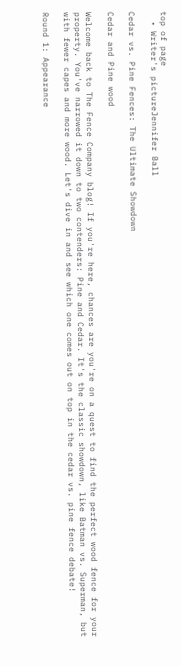top of page
  • Writer's pictureJennifer Ball

Cedar vs. Pine Fences: The Ultimate Showdown

Cedar and Pine wood

Welcome back to The Fence Company blog! If you're here, chances are you're on a quest to find the perfect wood fence for your property. You've narrowed it down to two contenders: Pine and Cedar. It's the classic showdown, like Batman vs. Superman, but with fewer capes and more wood. Let's dive in and see which one comes out on top in the cedar vs. pine fence debate!

Round 1: Appearance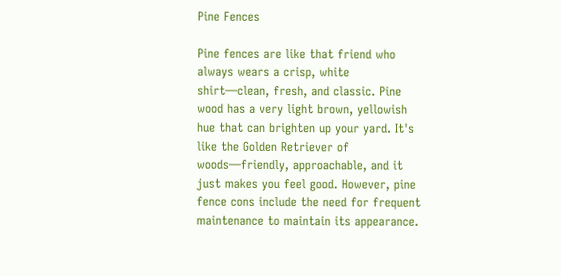Pine Fences

Pine fences are like that friend who always wears a crisp, white shirt—clean, fresh, and classic. Pine wood has a very light brown, yellowish hue that can brighten up your yard. It's like the Golden Retriever of woods—friendly, approachable, and it just makes you feel good. However, pine fence cons include the need for frequent maintenance to maintain its appearance.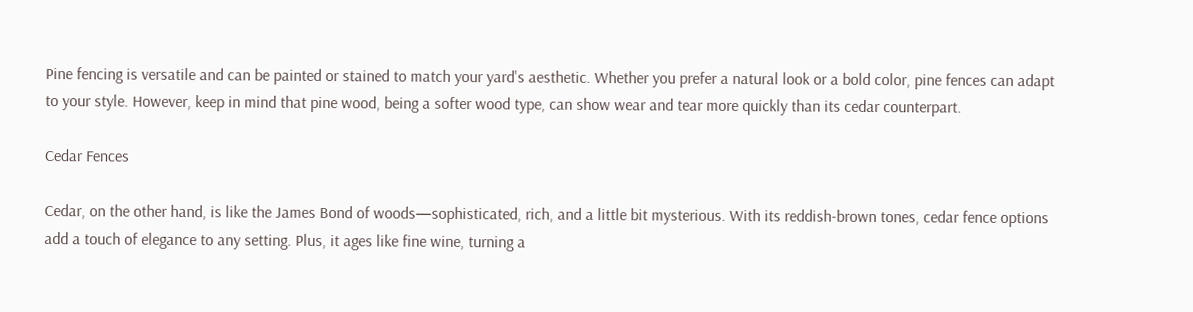Pine fencing is versatile and can be painted or stained to match your yard's aesthetic. Whether you prefer a natural look or a bold color, pine fences can adapt to your style. However, keep in mind that pine wood, being a softer wood type, can show wear and tear more quickly than its cedar counterpart.

Cedar Fences

Cedar, on the other hand, is like the James Bond of woods—sophisticated, rich, and a little bit mysterious. With its reddish-brown tones, cedar fence options add a touch of elegance to any setting. Plus, it ages like fine wine, turning a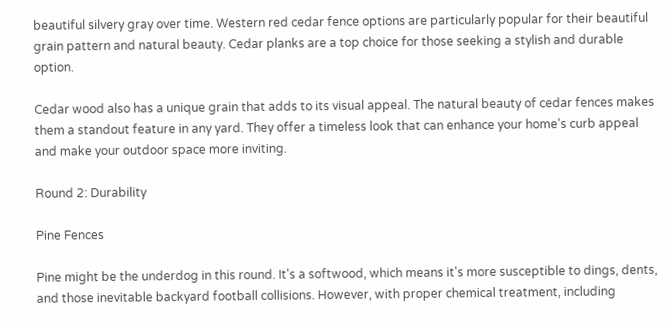beautiful silvery gray over time. Western red cedar fence options are particularly popular for their beautiful grain pattern and natural beauty. Cedar planks are a top choice for those seeking a stylish and durable option.

Cedar wood also has a unique grain that adds to its visual appeal. The natural beauty of cedar fences makes them a standout feature in any yard. They offer a timeless look that can enhance your home's curb appeal and make your outdoor space more inviting.

Round 2: Durability

Pine Fences

Pine might be the underdog in this round. It's a softwood, which means it's more susceptible to dings, dents, and those inevitable backyard football collisions. However, with proper chemical treatment, including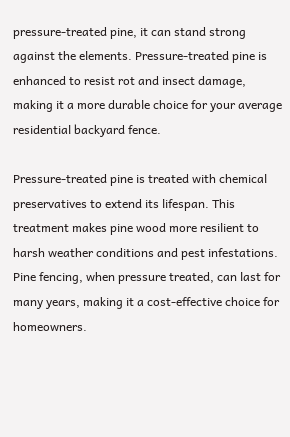pressure-treated pine, it can stand strong against the elements. Pressure-treated pine is enhanced to resist rot and insect damage, making it a more durable choice for your average residential backyard fence.

Pressure-treated pine is treated with chemical preservatives to extend its lifespan. This treatment makes pine wood more resilient to harsh weather conditions and pest infestations. Pine fencing, when pressure treated, can last for many years, making it a cost-effective choice for homeowners.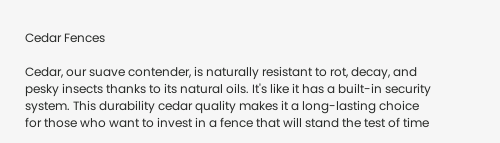Cedar Fences

Cedar, our suave contender, is naturally resistant to rot, decay, and pesky insects thanks to its natural oils. It's like it has a built-in security system. This durability cedar quality makes it a long-lasting choice for those who want to invest in a fence that will stand the test of time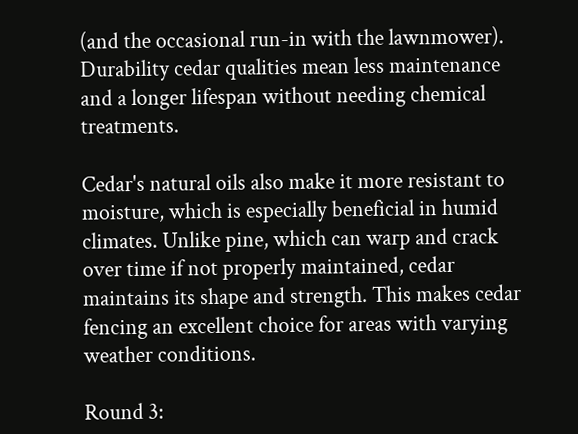(and the occasional run-in with the lawnmower). Durability cedar qualities mean less maintenance and a longer lifespan without needing chemical treatments.

Cedar's natural oils also make it more resistant to moisture, which is especially beneficial in humid climates. Unlike pine, which can warp and crack over time if not properly maintained, cedar maintains its shape and strength. This makes cedar fencing an excellent choice for areas with varying weather conditions.

Round 3: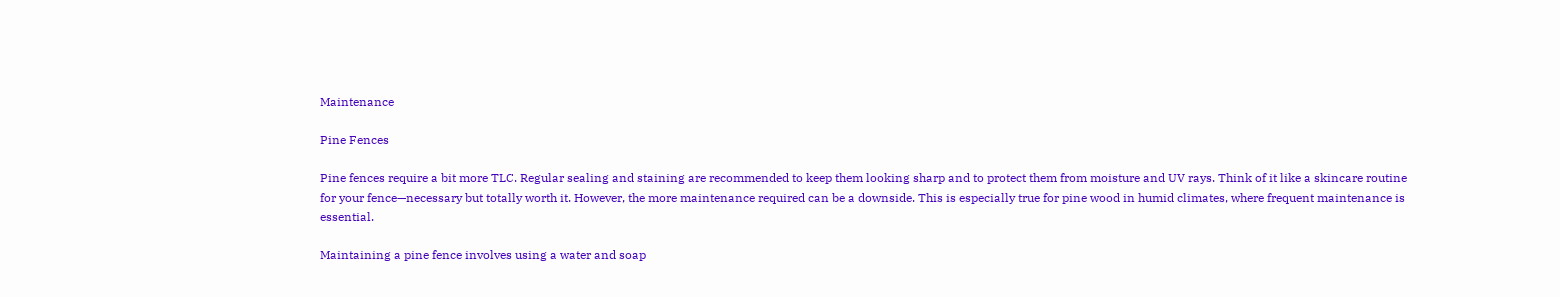Maintenance

Pine Fences

Pine fences require a bit more TLC. Regular sealing and staining are recommended to keep them looking sharp and to protect them from moisture and UV rays. Think of it like a skincare routine for your fence—necessary but totally worth it. However, the more maintenance required can be a downside. This is especially true for pine wood in humid climates, where frequent maintenance is essential.

Maintaining a pine fence involves using a water and soap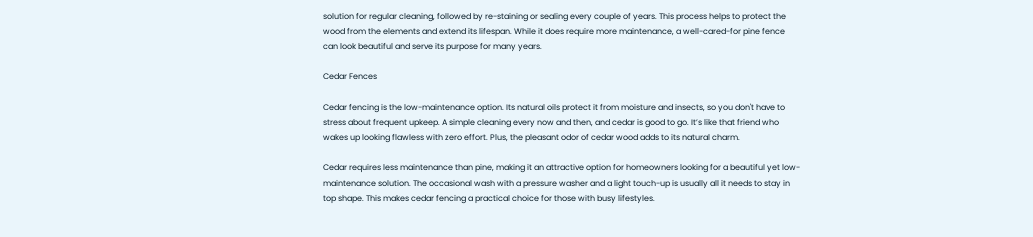solution for regular cleaning, followed by re-staining or sealing every couple of years. This process helps to protect the wood from the elements and extend its lifespan. While it does require more maintenance, a well-cared-for pine fence can look beautiful and serve its purpose for many years.

Cedar Fences

Cedar fencing is the low-maintenance option. Its natural oils protect it from moisture and insects, so you don't have to stress about frequent upkeep. A simple cleaning every now and then, and cedar is good to go. It’s like that friend who wakes up looking flawless with zero effort. Plus, the pleasant odor of cedar wood adds to its natural charm.

Cedar requires less maintenance than pine, making it an attractive option for homeowners looking for a beautiful yet low-maintenance solution. The occasional wash with a pressure washer and a light touch-up is usually all it needs to stay in top shape. This makes cedar fencing a practical choice for those with busy lifestyles.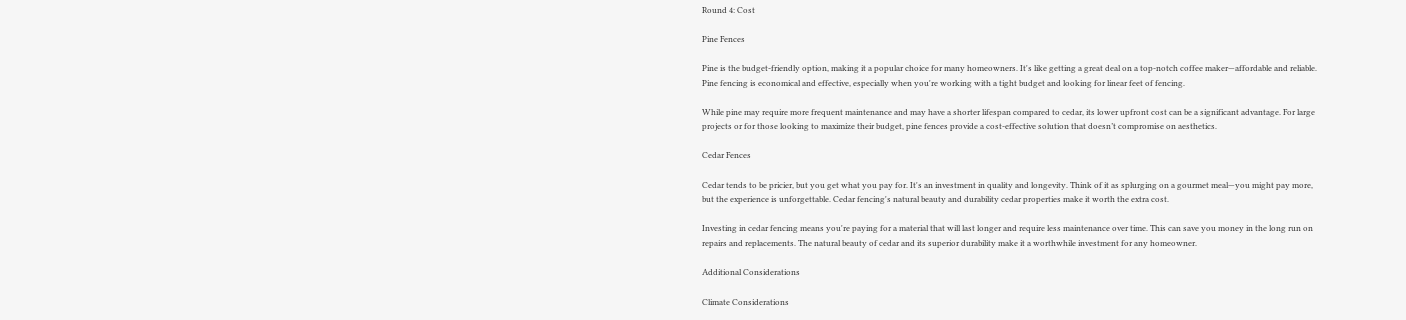Round 4: Cost

Pine Fences

Pine is the budget-friendly option, making it a popular choice for many homeowners. It's like getting a great deal on a top-notch coffee maker—affordable and reliable. Pine fencing is economical and effective, especially when you're working with a tight budget and looking for linear feet of fencing.

While pine may require more frequent maintenance and may have a shorter lifespan compared to cedar, its lower upfront cost can be a significant advantage. For large projects or for those looking to maximize their budget, pine fences provide a cost-effective solution that doesn’t compromise on aesthetics.

Cedar Fences

Cedar tends to be pricier, but you get what you pay for. It's an investment in quality and longevity. Think of it as splurging on a gourmet meal—you might pay more, but the experience is unforgettable. Cedar fencing's natural beauty and durability cedar properties make it worth the extra cost.

Investing in cedar fencing means you're paying for a material that will last longer and require less maintenance over time. This can save you money in the long run on repairs and replacements. The natural beauty of cedar and its superior durability make it a worthwhile investment for any homeowner.

Additional Considerations

Climate Considerations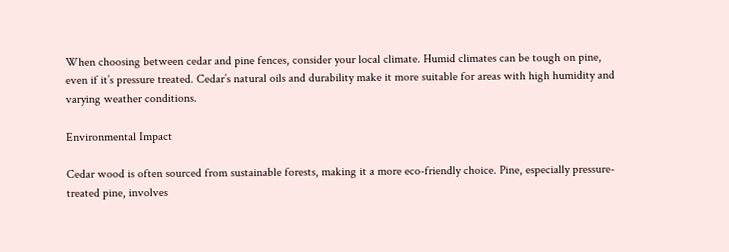When choosing between cedar and pine fences, consider your local climate. Humid climates can be tough on pine, even if it’s pressure treated. Cedar’s natural oils and durability make it more suitable for areas with high humidity and varying weather conditions.

Environmental Impact

Cedar wood is often sourced from sustainable forests, making it a more eco-friendly choice. Pine, especially pressure-treated pine, involves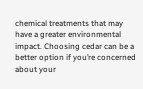chemical treatments that may have a greater environmental impact. Choosing cedar can be a better option if you’re concerned about your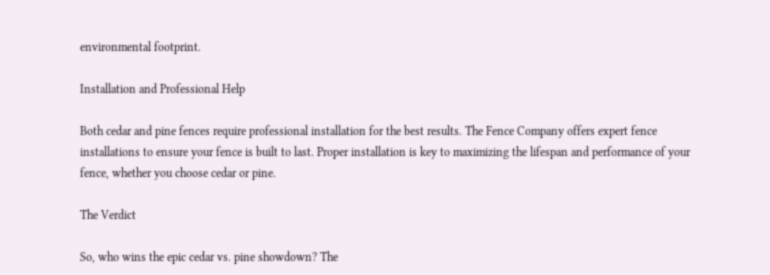environmental footprint.

Installation and Professional Help

Both cedar and pine fences require professional installation for the best results. The Fence Company offers expert fence installations to ensure your fence is built to last. Proper installation is key to maximizing the lifespan and performance of your fence, whether you choose cedar or pine.

The Verdict

So, who wins the epic cedar vs. pine showdown? The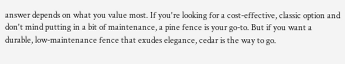answer depends on what you value most. If you're looking for a cost-effective, classic option and don't mind putting in a bit of maintenance, a pine fence is your go-to. But if you want a durable, low-maintenance fence that exudes elegance, cedar is the way to go.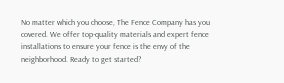No matter which you choose, The Fence Company has you covered. We offer top-quality materials and expert fence installations to ensure your fence is the envy of the neighborhood. Ready to get started?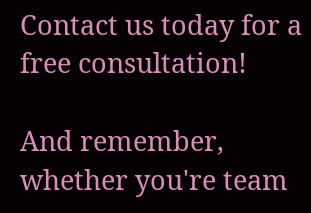Contact us today for a free consultation!

And remember, whether you're team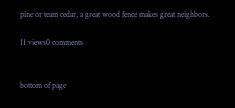pine or team cedar, a great wood fence makes great neighbors.

11 views0 comments


bottom of page